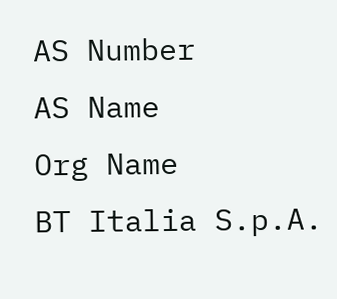AS Number
AS Name
Org Name
BT Italia S.p.A.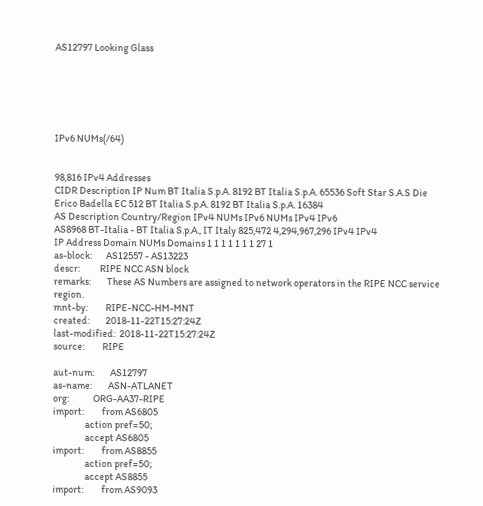AS12797 Looking Glass






IPv6 NUMs(/64)


98,816 IPv4 Addresses
CIDR Description IP Num BT Italia S.p.A. 8192 BT Italia S.p.A. 65536 Soft Star S.A.S Die Erico Badella EC 512 BT Italia S.p.A. 8192 BT Italia S.p.A. 16384
AS Description Country/Region IPv4 NUMs IPv6 NUMs IPv4 IPv6
AS8968 BT-Italia - BT Italia S.p.A., IT Italy 825,472 4,294,967,296 IPv4 IPv4
IP Address Domain NUMs Domains 1 1 1 1 1 1 1 27 1
as-block:       AS12557 - AS13223
descr:          RIPE NCC ASN block
remarks:        These AS Numbers are assigned to network operators in the RIPE NCC service region.
mnt-by:         RIPE-NCC-HM-MNT
created:        2018-11-22T15:27:24Z
last-modified:  2018-11-22T15:27:24Z
source:         RIPE

aut-num:        AS12797
as-name:        ASN-ATLANET
org:            ORG-AA37-RIPE
import:         from AS6805
                action pref=50;
                accept AS6805
import:         from AS8855
                action pref=50;
                accept AS8855
import:         from AS9093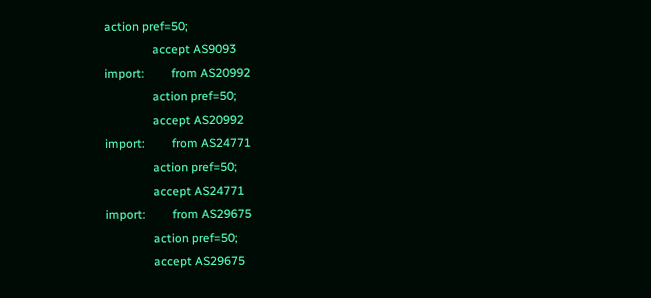action pref=50;
                accept AS9093
import:         from AS20992
                action pref=50;
                accept AS20992
import:         from AS24771
                action pref=50;
                accept AS24771
import:         from AS29675
                action pref=50;
                accept AS29675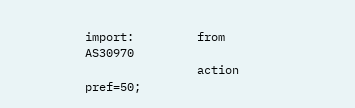import:         from AS30970
                action pref=50;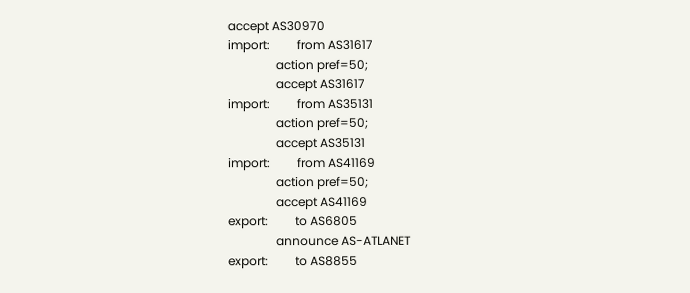accept AS30970
import:         from AS31617
                action pref=50;
                accept AS31617
import:         from AS35131
                action pref=50;
                accept AS35131
import:         from AS41169
                action pref=50;
                accept AS41169
export:         to AS6805
                announce AS-ATLANET
export:         to AS8855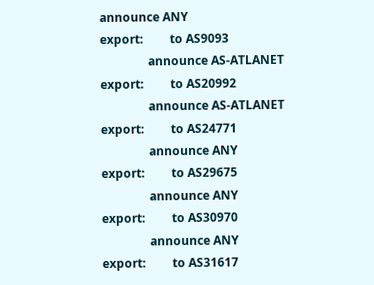announce ANY
export:         to AS9093
                announce AS-ATLANET
export:         to AS20992
                announce AS-ATLANET
export:         to AS24771
                announce ANY
export:         to AS29675
                announce ANY
export:         to AS30970
                announce ANY
export:         to AS31617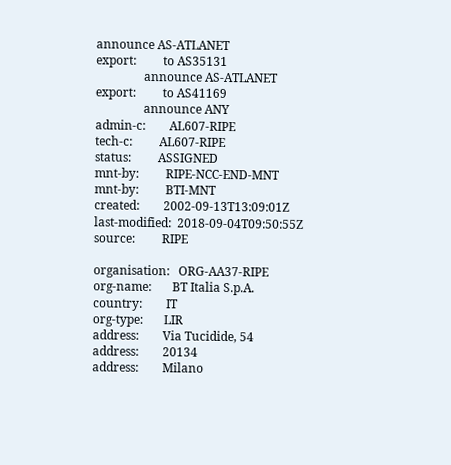announce AS-ATLANET
export:         to AS35131
                announce AS-ATLANET
export:         to AS41169
                announce ANY
admin-c:        AL607-RIPE
tech-c:         AL607-RIPE
status:         ASSIGNED
mnt-by:         RIPE-NCC-END-MNT
mnt-by:         BTI-MNT
created:        2002-09-13T13:09:01Z
last-modified:  2018-09-04T09:50:55Z
source:         RIPE

organisation:   ORG-AA37-RIPE
org-name:       BT Italia S.p.A.
country:        IT
org-type:       LIR
address:        Via Tucidide, 54
address:        20134
address:        Milano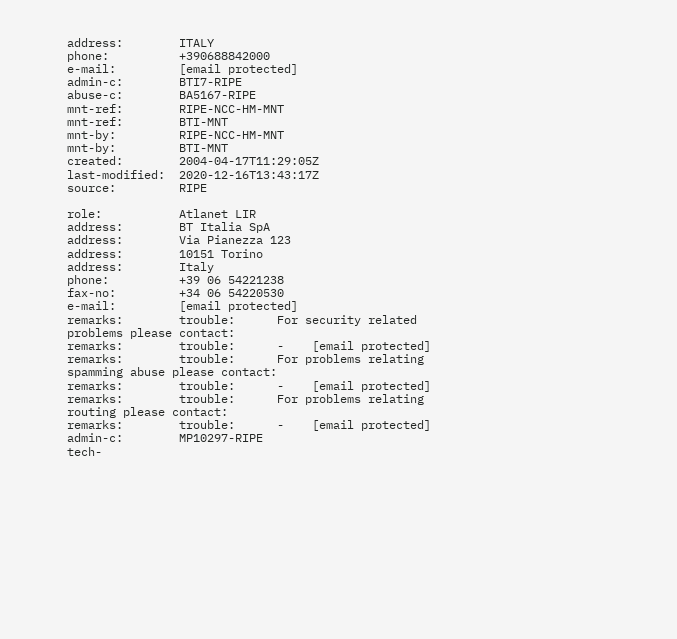address:        ITALY
phone:          +390688842000
e-mail:         [email protected]
admin-c:        BTI7-RIPE
abuse-c:        BA5167-RIPE
mnt-ref:        RIPE-NCC-HM-MNT
mnt-ref:        BTI-MNT
mnt-by:         RIPE-NCC-HM-MNT
mnt-by:         BTI-MNT
created:        2004-04-17T11:29:05Z
last-modified:  2020-12-16T13:43:17Z
source:         RIPE

role:           Atlanet LIR
address:        BT Italia SpA
address:        Via Pianezza 123
address:        10151 Torino
address:        Italy
phone:          +39 06 54221238
fax-no:         +34 06 54220530
e-mail:         [email protected]
remarks:        trouble:      For security related problems please contact:
remarks:        trouble:      -    [email protected]
remarks:        trouble:      For problems relating spamming abuse please contact:
remarks:        trouble:      -    [email protected]
remarks:        trouble:      For problems relating routing please contact:
remarks:        trouble:      -    [email protected]
admin-c:        MP10297-RIPE
tech-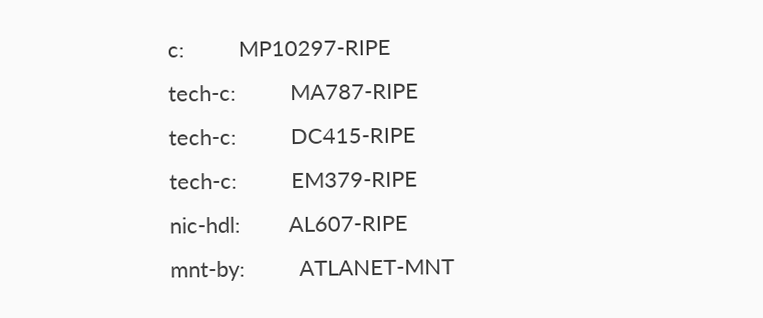c:         MP10297-RIPE
tech-c:         MA787-RIPE
tech-c:         DC415-RIPE
tech-c:         EM379-RIPE
nic-hdl:        AL607-RIPE
mnt-by:         ATLANET-MNT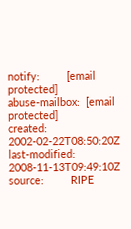notify:         [email protected]
abuse-mailbox:  [email protected]
created:        2002-02-22T08:50:20Z
last-modified:  2008-11-13T09:49:10Z
source:         RIPE